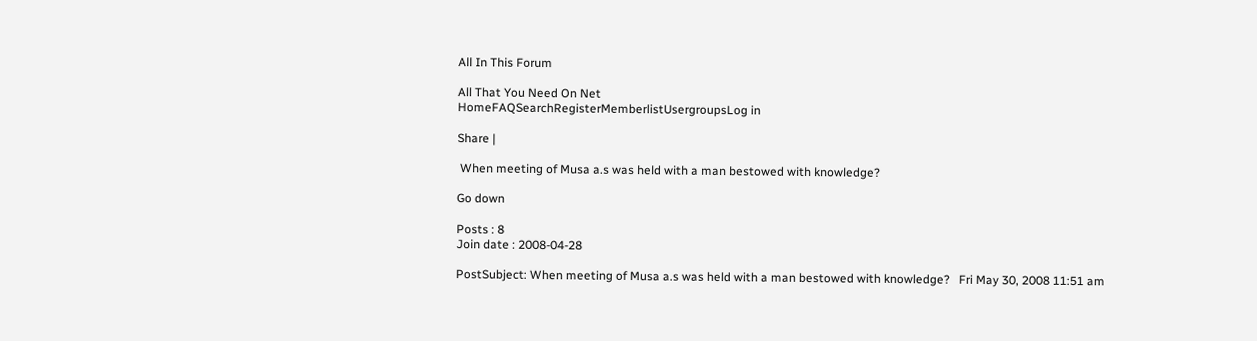All In This Forum

All That You Need On Net
HomeFAQSearchRegisterMemberlistUsergroupsLog in

Share |

 When meeting of Musa a.s was held with a man bestowed with knowledge?

Go down

Posts : 8
Join date : 2008-04-28

PostSubject: When meeting of Musa a.s was held with a man bestowed with knowledge?   Fri May 30, 2008 11:51 am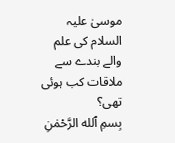موسیٰ علیہ السلام کی علم والے بندے سے ملاقات کب ہوئی تھی؟
بِسمِ ٱلله الرَّحْمٰنِ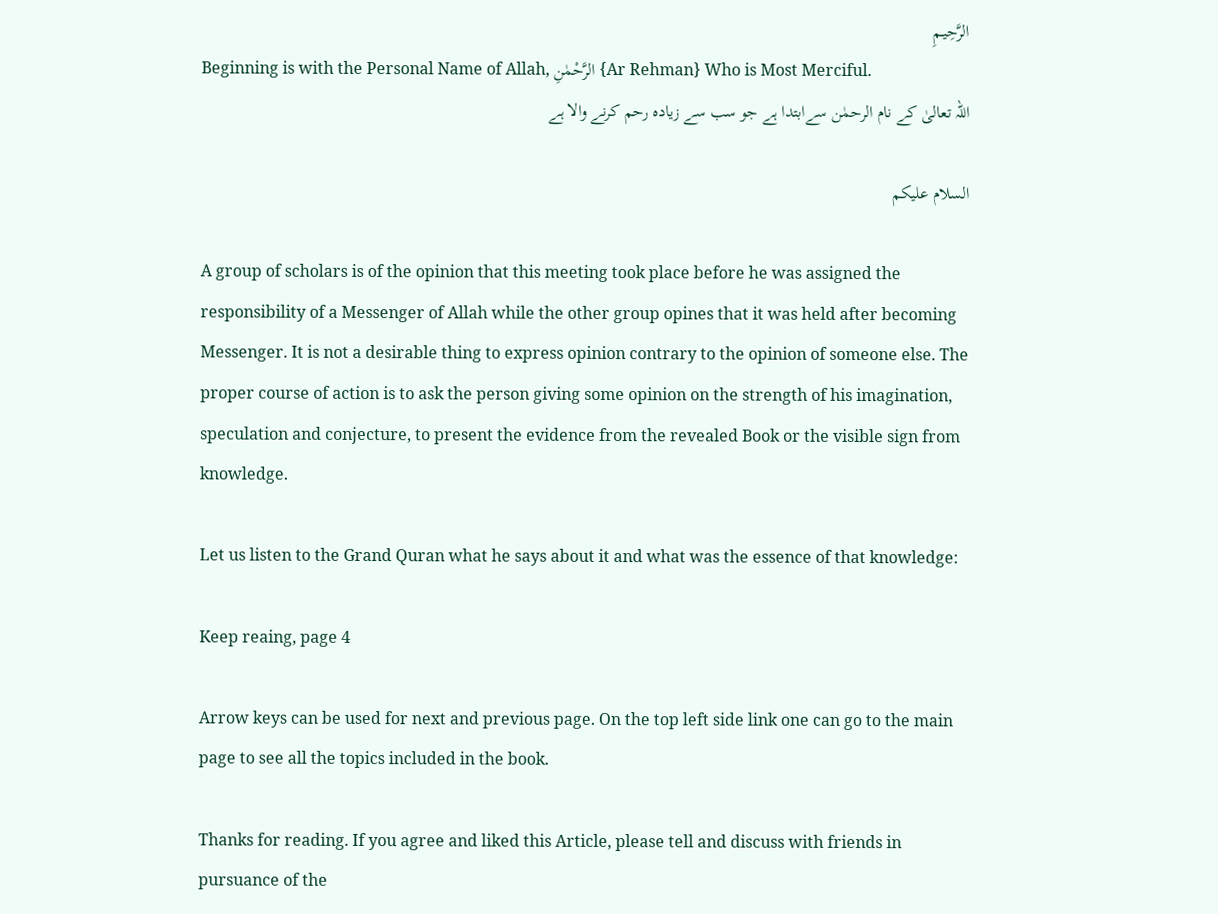الرَّحِيـمِ
Beginning is with the Personal Name of Allah, الرَّحْمٰنِ {Ar Rehman} Who is Most Merciful.
اللہ تعالیٰ کے نام الرحمٰن سےابتدا ہے جو سب سے زیادہ رحم کرنے والا ہے

السلام عليكم

A group of scholars is of the opinion that this meeting took place before he was assigned the responsibility of a Messenger of Allah while the other group opines that it was held after becoming Messenger. It is not a desirable thing to express opinion contrary to the opinion of someone else. The proper course of action is to ask the person giving some opinion on the strength of his imagination, speculation and conjecture, to present the evidence from the revealed Book or the visible sign from knowledge.

Let us listen to the Grand Quran what he says about it and what was the essence of that knowledge:

Keep reaing, page 4

Arrow keys can be used for next and previous page. On the top left side link one can go to the main page to see all the topics included in the book.

Thanks for reading. If you agree and liked this Article, please tell and discuss with friends in pursuance of the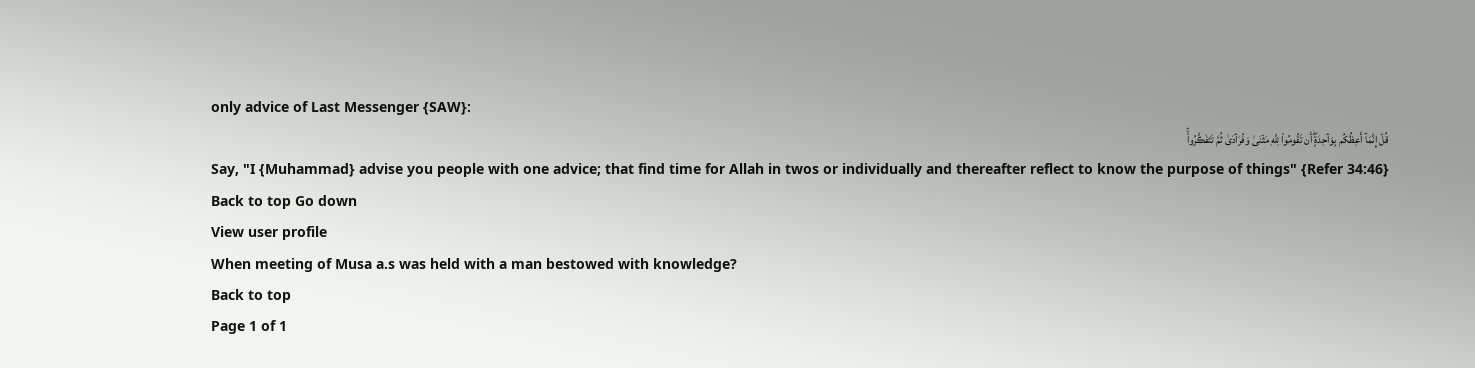only advice of Last Messenger {SAW}:
قُلۡ إِنَّمَآ أَعِظُكُم بِوَٲحِدَةٍۖ أَن تَقُومُواْ لِلَّهِ مَثۡنَىٰ وَفُرَٲدَىٰ ثُمَّ تَتَفَڪَّرُواْۚ
Say, "I {Muhammad} advise you people with one advice; that find time for Allah in twos or individually and thereafter reflect to know the purpose of things" {Refer 34:46}
Back to top Go down
View user profile
When meeting of Musa a.s was held with a man bestowed with knowledge?
Back to top
Page 1 of 1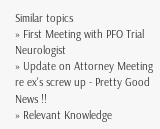Similar topics
» First Meeting with PFO Trial Neurologist
» Update on Attorney Meeting re ex's screw up - Pretty Good News !!
» Relevant Knowledge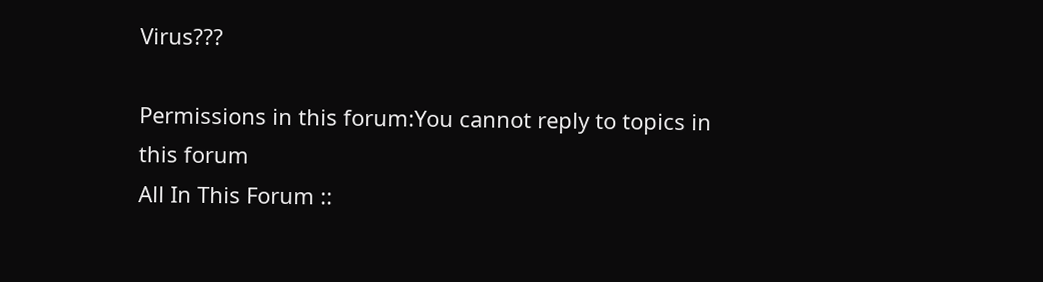Virus???

Permissions in this forum:You cannot reply to topics in this forum
All In This Forum ::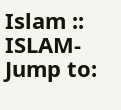Islam :: ISLAM-
Jump to: